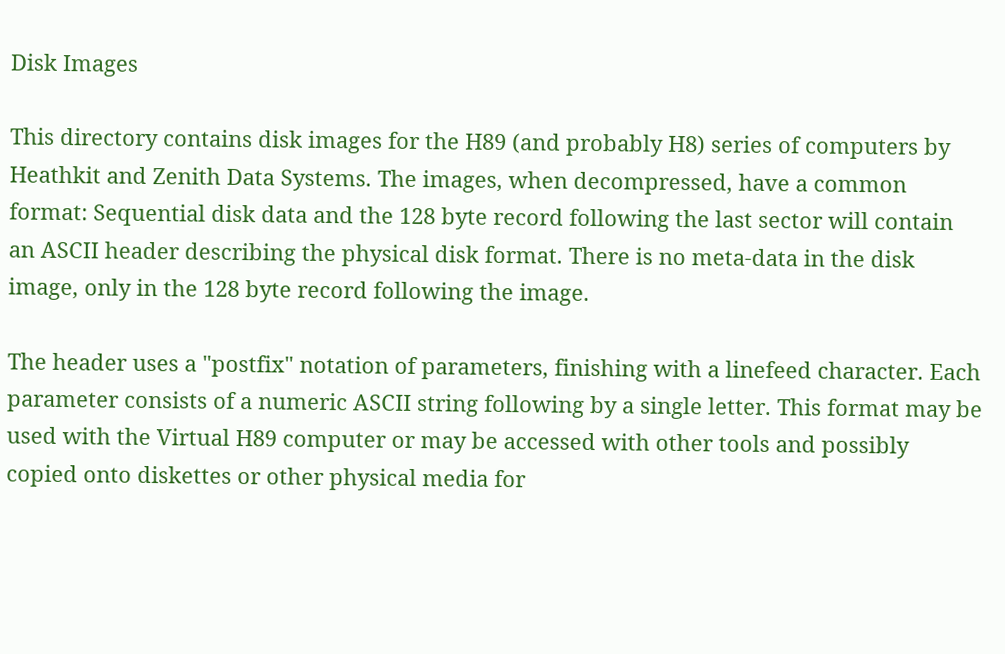Disk Images

This directory contains disk images for the H89 (and probably H8) series of computers by Heathkit and Zenith Data Systems. The images, when decompressed, have a common format: Sequential disk data and the 128 byte record following the last sector will contain an ASCII header describing the physical disk format. There is no meta-data in the disk image, only in the 128 byte record following the image.

The header uses a "postfix" notation of parameters, finishing with a linefeed character. Each parameter consists of a numeric ASCII string following by a single letter. This format may be used with the Virtual H89 computer or may be accessed with other tools and possibly copied onto diskettes or other physical media for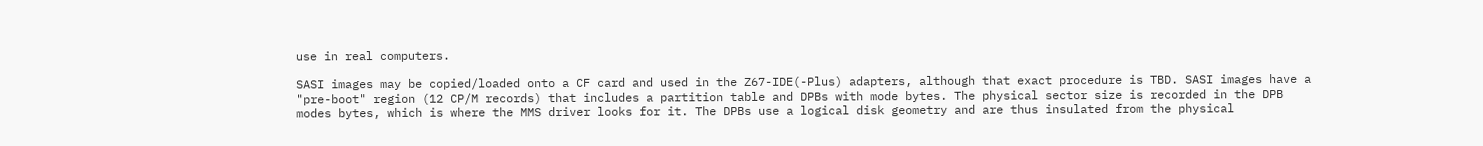use in real computers.

SASI images may be copied/loaded onto a CF card and used in the Z67-IDE(-Plus) adapters, although that exact procedure is TBD. SASI images have a "pre-boot" region (12 CP/M records) that includes a partition table and DPBs with mode bytes. The physical sector size is recorded in the DPB modes bytes, which is where the MMS driver looks for it. The DPBs use a logical disk geometry and are thus insulated from the physical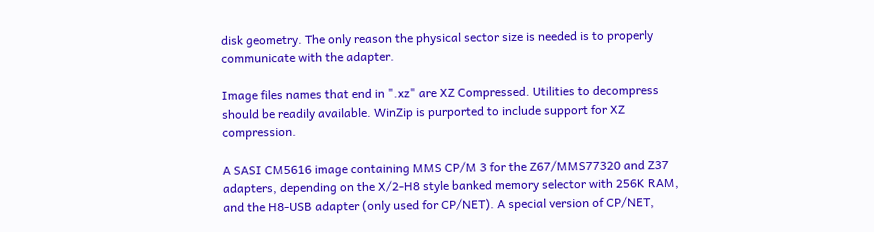disk geometry. The only reason the physical sector size is needed is to properly communicate with the adapter.

Image files names that end in ".xz" are XZ Compressed. Utilities to decompress should be readily available. WinZip is purported to include support for XZ compression.

A SASI CM5616 image containing MMS CP/M 3 for the Z67/MMS77320 and Z37 adapters, depending on the X/2-H8 style banked memory selector with 256K RAM, and the H8-USB adapter (only used for CP/NET). A special version of CP/NET,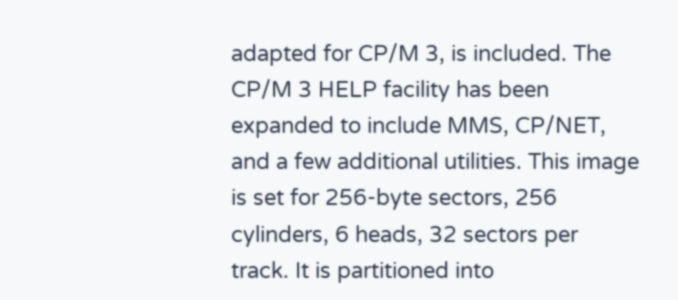adapted for CP/M 3, is included. The CP/M 3 HELP facility has been expanded to include MMS, CP/NET, and a few additional utilities. This image is set for 256-byte sectors, 256 cylinders, 6 heads, 32 sectors per track. It is partitioned into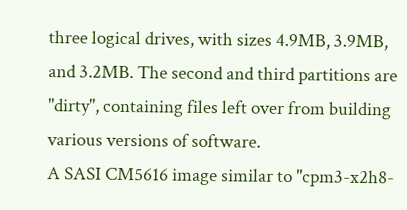three logical drives, with sizes 4.9MB, 3.9MB, and 3.2MB. The second and third partitions are "dirty", containing files left over from building various versions of software.
A SASI CM5616 image similar to "cpm3-x2h8-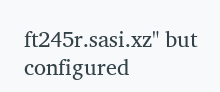ft245r.sasi.xz" but configured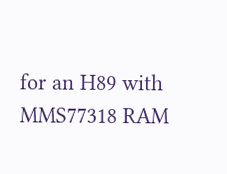for an H89 with MMS77318 RAM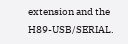extension and the H89-USB/SERIAL.